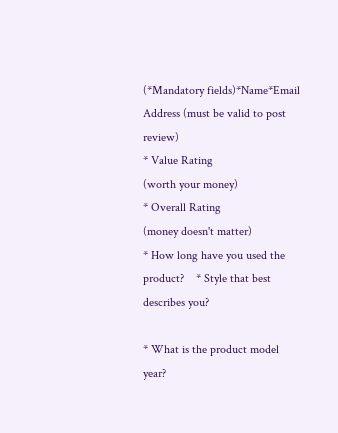(*Mandatory fields)*Name*Email Address (must be valid to post review)
* Value Rating
(worth your money)
* Overall Rating
(money doesn't matter)
* How long have you used the product?    * Style that best describes you?

* What is the product model year?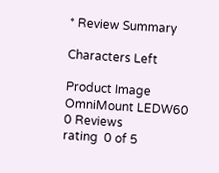* Review Summary

Characters Left

Product Image
OmniMount LEDW60
0 Reviews
rating  0 of 5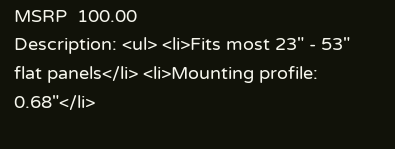MSRP  100.00
Description: <ul> <li>Fits most 23" - 53" flat panels</li> <li>Mounting profile: 0.68"</li>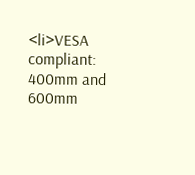<li>VESA compliant: 400mm and 600mm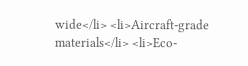wide</li> <li>Aircraft-grade materials</li> <li>Eco-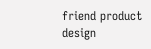friend product design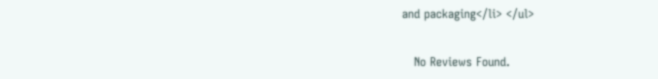and packaging</li> </ul>


   No Reviews Found.